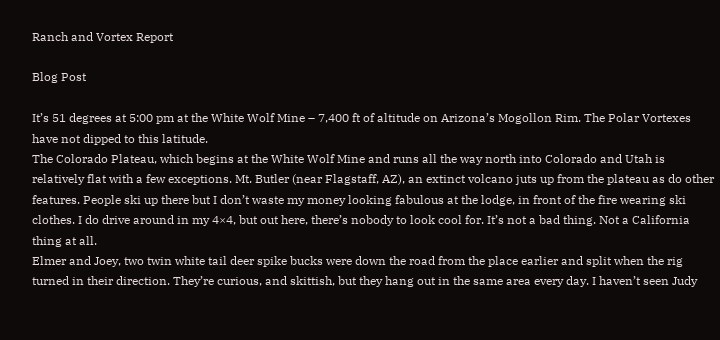Ranch and Vortex Report

Blog Post

It’s 51 degrees at 5:00 pm at the White Wolf Mine – 7,400 ft of altitude on Arizona’s Mogollon Rim. The Polar Vortexes have not dipped to this latitude.
The Colorado Plateau, which begins at the White Wolf Mine and runs all the way north into Colorado and Utah is relatively flat with a few exceptions. Mt. Butler (near Flagstaff, AZ), an extinct volcano juts up from the plateau as do other features. People ski up there but I don’t waste my money looking fabulous at the lodge, in front of the fire wearing ski clothes. I do drive around in my 4×4, but out here, there’s nobody to look cool for. It’s not a bad thing. Not a California thing at all.
Elmer and Joey, two twin white tail deer spike bucks were down the road from the place earlier and split when the rig turned in their direction. They’re curious, and skittish, but they hang out in the same area every day. I haven’t seen Judy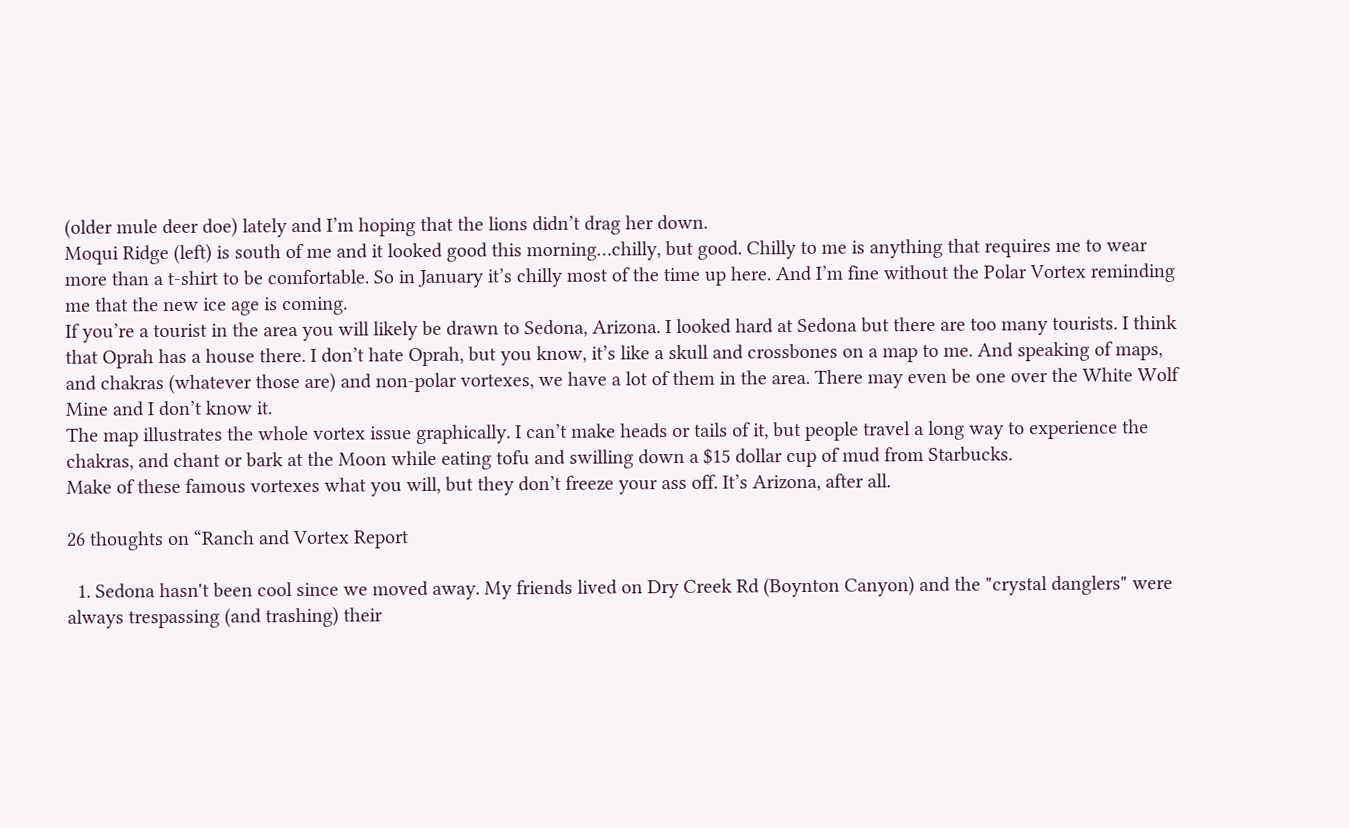(older mule deer doe) lately and I’m hoping that the lions didn’t drag her down.
Moqui Ridge (left) is south of me and it looked good this morning…chilly, but good. Chilly to me is anything that requires me to wear more than a t-shirt to be comfortable. So in January it’s chilly most of the time up here. And I’m fine without the Polar Vortex reminding me that the new ice age is coming.
If you’re a tourist in the area you will likely be drawn to Sedona, Arizona. I looked hard at Sedona but there are too many tourists. I think that Oprah has a house there. I don’t hate Oprah, but you know, it’s like a skull and crossbones on a map to me. And speaking of maps, and chakras (whatever those are) and non-polar vortexes, we have a lot of them in the area. There may even be one over the White Wolf Mine and I don’t know it.
The map illustrates the whole vortex issue graphically. I can’t make heads or tails of it, but people travel a long way to experience the chakras, and chant or bark at the Moon while eating tofu and swilling down a $15 dollar cup of mud from Starbucks.
Make of these famous vortexes what you will, but they don’t freeze your ass off. It’s Arizona, after all.

26 thoughts on “Ranch and Vortex Report

  1. Sedona hasn't been cool since we moved away. My friends lived on Dry Creek Rd (Boynton Canyon) and the "crystal danglers" were always trespassing (and trashing) their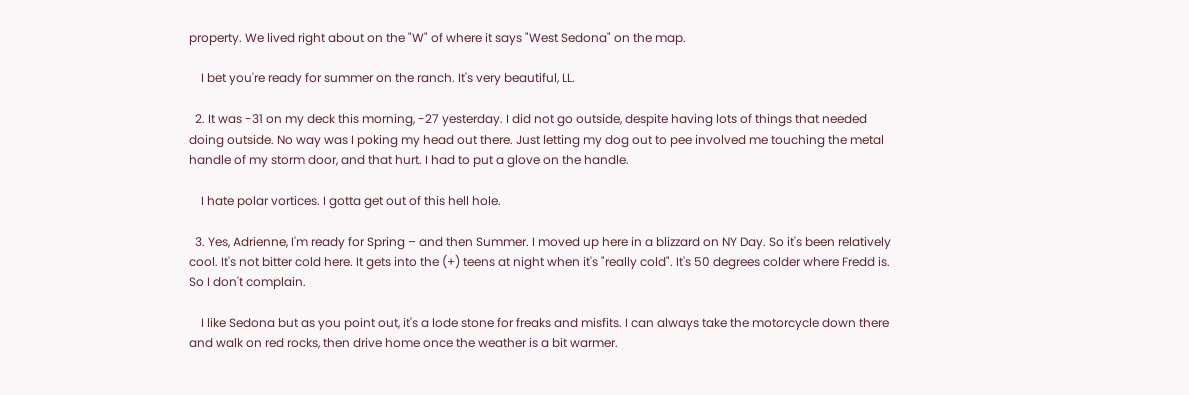property. We lived right about on the "W" of where it says "West Sedona" on the map.

    I bet you're ready for summer on the ranch. It's very beautiful, LL.

  2. It was -31 on my deck this morning, -27 yesterday. I did not go outside, despite having lots of things that needed doing outside. No way was I poking my head out there. Just letting my dog out to pee involved me touching the metal handle of my storm door, and that hurt. I had to put a glove on the handle.

    I hate polar vortices. I gotta get out of this hell hole.

  3. Yes, Adrienne, I'm ready for Spring – and then Summer. I moved up here in a blizzard on NY Day. So it's been relatively cool. It's not bitter cold here. It gets into the (+) teens at night when it's "really cold". It's 50 degrees colder where Fredd is. So I don't complain.

    I like Sedona but as you point out, it's a lode stone for freaks and misfits. I can always take the motorcycle down there and walk on red rocks, then drive home once the weather is a bit warmer.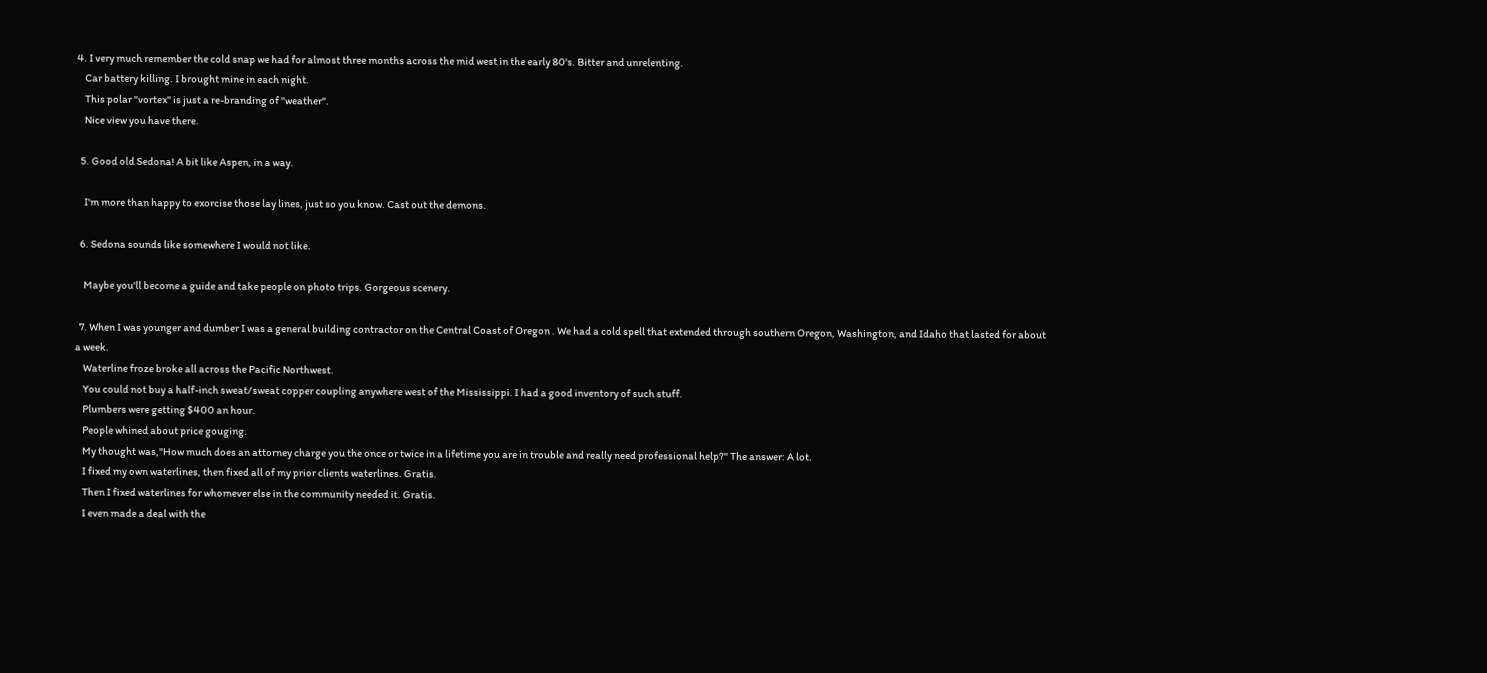4. I very much remember the cold snap we had for almost three months across the mid west in the early 80's. Bitter and unrelenting.
    Car battery killing. I brought mine in each night.
    This polar "vortex" is just a re-branding of "weather".
    Nice view you have there.

  5. Good old Sedona! A bit like Aspen, in a way.

    I'm more than happy to exorcise those lay lines, just so you know. Cast out the demons.

  6. Sedona sounds like somewhere I would not like.

    Maybe you'll become a guide and take people on photo trips. Gorgeous scenery.

  7. When I was younger and dumber I was a general building contractor on the Central Coast of Oregon . We had a cold spell that extended through southern Oregon, Washington, and Idaho that lasted for about a week.
    Waterline froze broke all across the Pacific Northwest.
    You could not buy a half-inch sweat/sweat copper coupling anywhere west of the Mississippi. I had a good inventory of such stuff.
    Plumbers were getting $400 an hour.
    People whined about price gouging.
    My thought was,"How much does an attorney charge you the once or twice in a lifetime you are in trouble and really need professional help?" The answer: A lot.
    I fixed my own waterlines, then fixed all of my prior clients waterlines. Gratis.
    Then I fixed waterlines for whomever else in the community needed it. Gratis.
    I even made a deal with the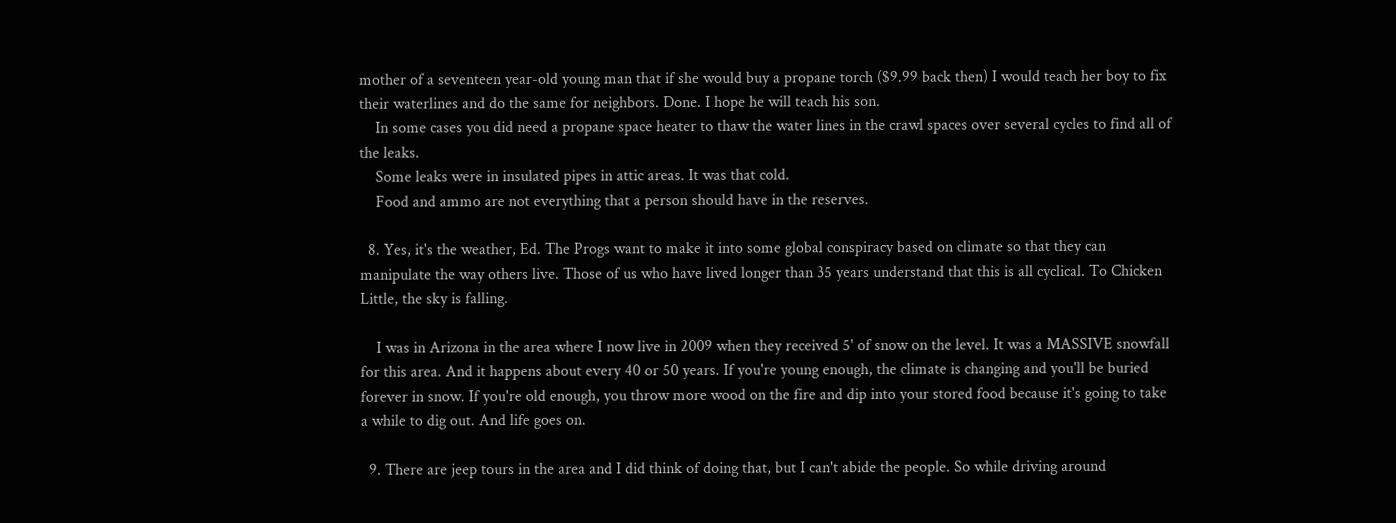mother of a seventeen year-old young man that if she would buy a propane torch ($9.99 back then) I would teach her boy to fix their waterlines and do the same for neighbors. Done. I hope he will teach his son.
    In some cases you did need a propane space heater to thaw the water lines in the crawl spaces over several cycles to find all of the leaks.
    Some leaks were in insulated pipes in attic areas. It was that cold.
    Food and ammo are not everything that a person should have in the reserves.

  8. Yes, it's the weather, Ed. The Progs want to make it into some global conspiracy based on climate so that they can manipulate the way others live. Those of us who have lived longer than 35 years understand that this is all cyclical. To Chicken Little, the sky is falling.

    I was in Arizona in the area where I now live in 2009 when they received 5' of snow on the level. It was a MASSIVE snowfall for this area. And it happens about every 40 or 50 years. If you're young enough, the climate is changing and you'll be buried forever in snow. If you're old enough, you throw more wood on the fire and dip into your stored food because it's going to take a while to dig out. And life goes on.

  9. There are jeep tours in the area and I did think of doing that, but I can't abide the people. So while driving around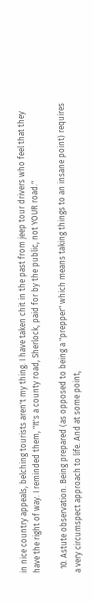in nice country appeals, belching tourists aren't my thing. I have taken chit in the past from jeep tour drivers who feel that they have the right of way. I reminded them, "It's a county road, Sherlock, paid for by the public, not YOUR road."

  10. Astute observation. Being prepared (as opposed to being a "prepper" which means taking things to an insane point) requires a very circumspect approach to life. And at some point,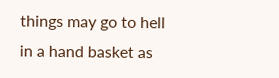things may go to hell in a hand basket as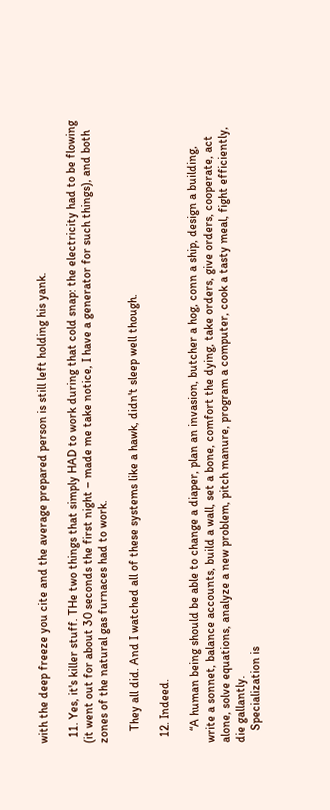with the deep freeze you cite and the average prepared person is still left holding his yank.

  11. Yes, it's killer stuff. THe two things that simply HAD to work during that cold snap: the electricity had to be flowing (it went out for about 30 seconds the first night – made me take notice, I have a generator for such things), and both zones of the natural gas furnaces had to work.

    They all did. And I watched all of these systems like a hawk, didn't sleep well though.

  12. Indeed.

    “A human being should be able to change a diaper, plan an invasion, butcher a hog, conn a ship, design a building, write a sonnet, balance accounts, build a wall, set a bone, comfort the dying, take orders, give orders, cooperate, act alone, solve equations, analyze a new problem, pitch manure, program a computer, cook a tasty meal, fight efficiently, die gallantly.
    Specialization is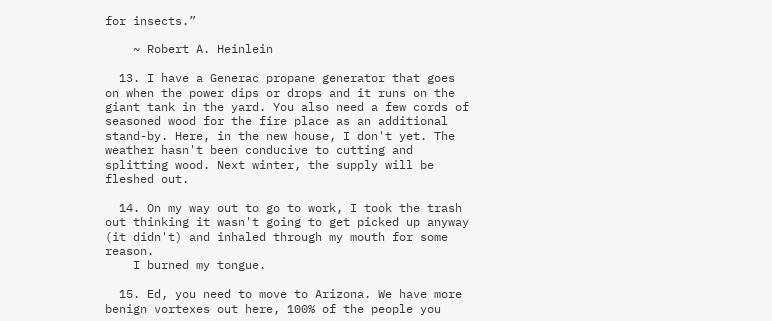for insects.”

    ~ Robert A. Heinlein

  13. I have a Generac propane generator that goes on when the power dips or drops and it runs on the giant tank in the yard. You also need a few cords of seasoned wood for the fire place as an additional stand-by. Here, in the new house, I don't yet. The weather hasn't been conducive to cutting and splitting wood. Next winter, the supply will be fleshed out.

  14. On my way out to go to work, I took the trash out thinking it wasn't going to get picked up anyway (it didn't) and inhaled through my mouth for some reason.
    I burned my tongue.

  15. Ed, you need to move to Arizona. We have more benign vortexes out here, 100% of the people you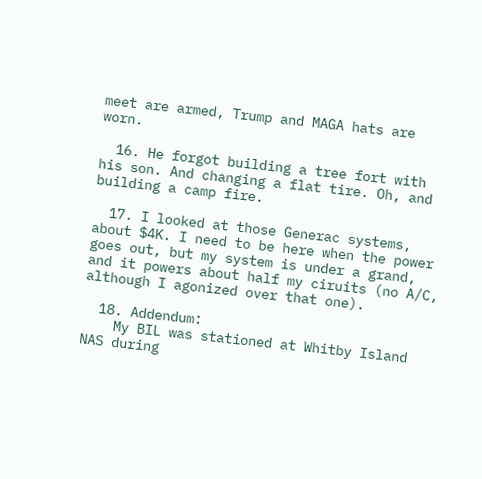meet are armed, Trump and MAGA hats are worn.

  16. He forgot building a tree fort with his son. And changing a flat tire. Oh, and building a camp fire.

  17. I looked at those Generac systems, about $4K. I need to be here when the power goes out, but my system is under a grand, and it powers about half my ciruits (no A/C, although I agonized over that one).

  18. Addendum:
    My BIL was stationed at Whitby Island NAS during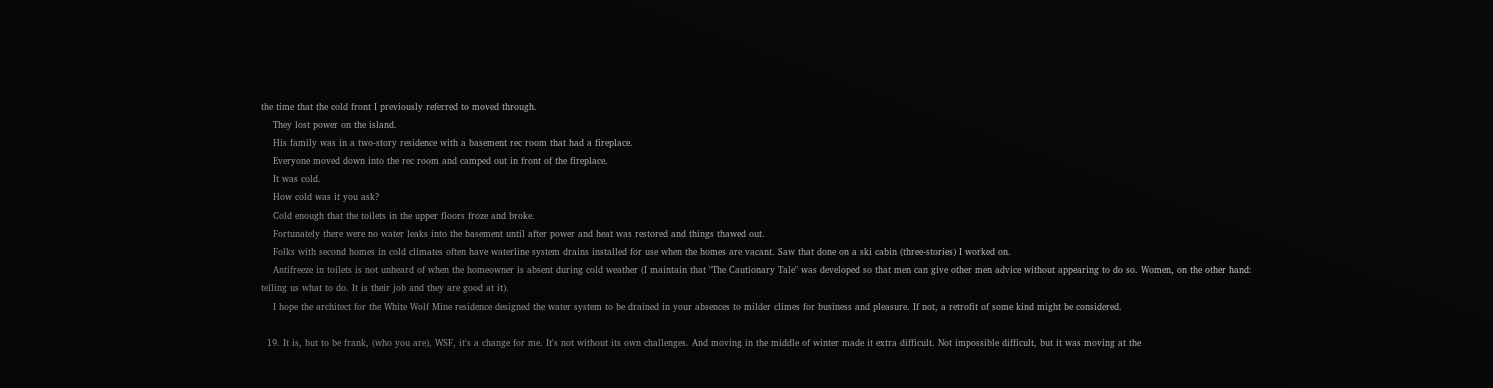the time that the cold front I previously referred to moved through.
    They lost power on the island.
    His family was in a two-story residence with a basement rec room that had a fireplace.
    Everyone moved down into the rec room and camped out in front of the fireplace.
    It was cold.
    How cold was it you ask?
    Cold enough that the toilets in the upper floors froze and broke.
    Fortunately there were no water leaks into the basement until after power and heat was restored and things thawed out.
    Folks with second homes in cold climates often have waterline system drains installed for use when the homes are vacant. Saw that done on a ski cabin (three-stories) I worked on.
    Antifreeze in toilets is not unheard of when the homeowner is absent during cold weather (I maintain that "The Cautionary Tale" was developed so that men can give other men advice without appearing to do so. Women, on the other hand: telling us what to do. It is their job and they are good at it).
    I hope the architect for the White Wolf Mine residence designed the water system to be drained in your absences to milder climes for business and pleasure. If not, a retrofit of some kind might be considered.

  19. It is, but to be frank, (who you are), WSF, it's a change for me. It's not without its own challenges. And moving in the middle of winter made it extra difficult. Not impossible difficult, but it was moving at the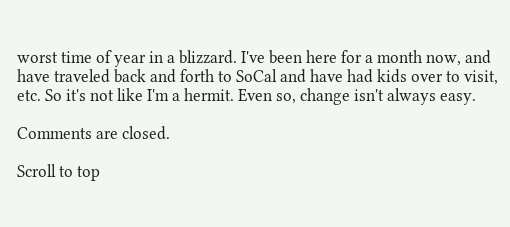worst time of year in a blizzard. I've been here for a month now, and have traveled back and forth to SoCal and have had kids over to visit, etc. So it's not like I'm a hermit. Even so, change isn't always easy.

Comments are closed.

Scroll to top